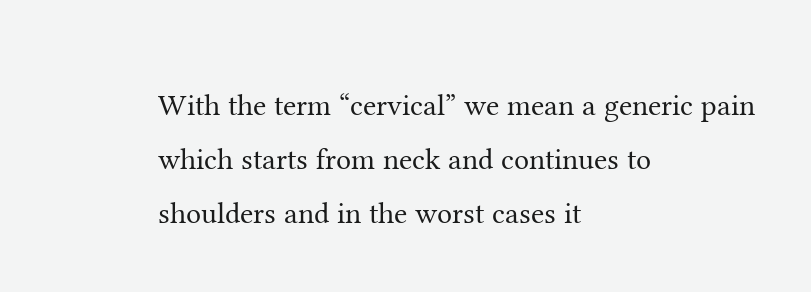With the term “cervical” we mean a generic pain which starts from neck and continues to shoulders and in the worst cases it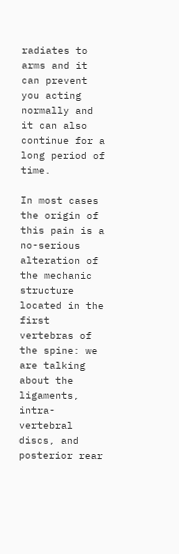radiates to arms and it can prevent you acting normally and it can also continue for a long period of time.

In most cases the origin of this pain is a no-serious alteration of the mechanic structure located in the first vertebras of the spine: we are talking about the ligaments, intra-vertebral discs, and posterior rear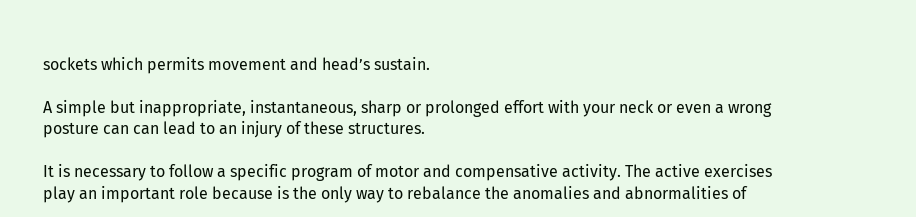sockets which permits movement and head’s sustain.

A simple but inappropriate, instantaneous, sharp or prolonged effort with your neck or even a wrong posture can can lead to an injury of these structures.

It is necessary to follow a specific program of motor and compensative activity. The active exercises play an important role because is the only way to rebalance the anomalies and abnormalities of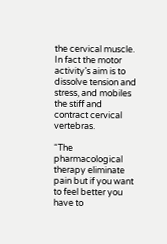the cervical muscle. In fact the motor activity’s aim is to dissolve tension and stress, and mobiles the stiff and contract cervical vertebras.

“The pharmacological therapy eliminate pain but if you want to feel better you have to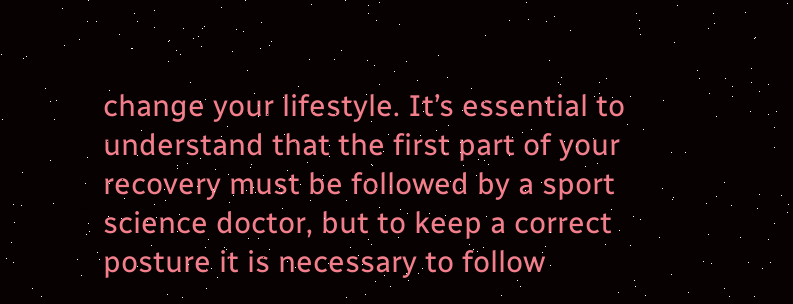change your lifestyle. It’s essential to understand that the first part of your recovery must be followed by a sport science doctor, but to keep a correct posture it is necessary to follow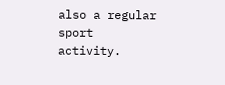also a regular sport activity.